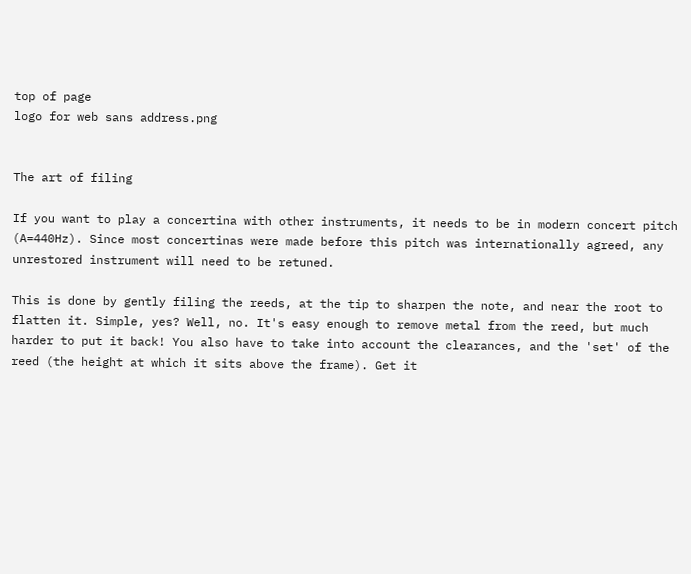top of page
logo for web sans address.png


The art of filing

If you want to play a concertina with other instruments, it needs to be in modern concert pitch (A=440Hz). Since most concertinas were made before this pitch was internationally agreed, any unrestored instrument will need to be retuned.

This is done by gently filing the reeds, at the tip to sharpen the note, and near the root to flatten it. Simple, yes? Well, no. It's easy enough to remove metal from the reed, but much harder to put it back! You also have to take into account the clearances, and the 'set' of the reed (the height at which it sits above the frame). Get it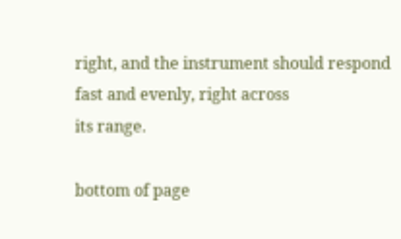right, and the instrument should respond fast and evenly, right across
its range.

bottom of page